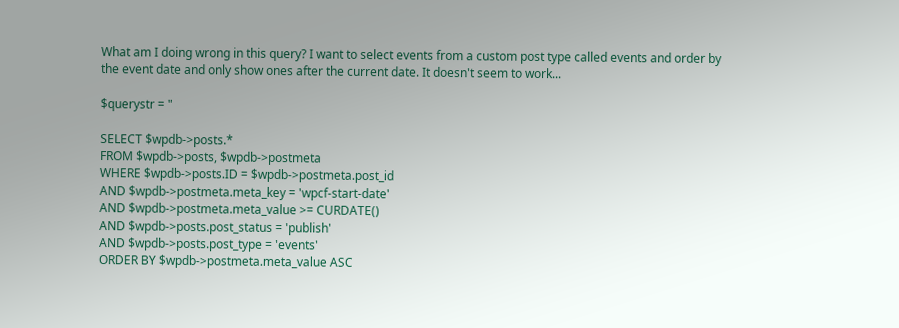What am I doing wrong in this query? I want to select events from a custom post type called events and order by the event date and only show ones after the current date. It doesn't seem to work...

$querystr = "

SELECT $wpdb->posts.*
FROM $wpdb->posts, $wpdb->postmeta
WHERE $wpdb->posts.ID = $wpdb->postmeta.post_id
AND $wpdb->postmeta.meta_key = 'wpcf-start-date'
AND $wpdb->postmeta.meta_value >= CURDATE()
AND $wpdb->posts.post_status = 'publish'
AND $wpdb->posts.post_type = 'events'
ORDER BY $wpdb->postmeta.meta_value ASC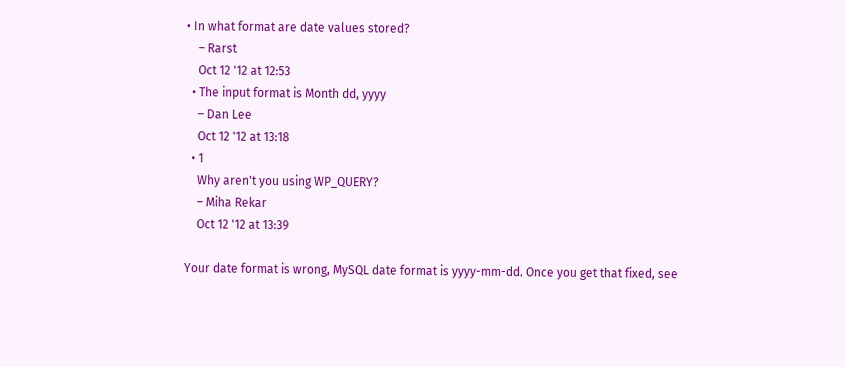• In what format are date values stored?
    – Rarst
    Oct 12 '12 at 12:53
  • The input format is Month dd, yyyy
    – Dan Lee
    Oct 12 '12 at 13:18
  • 1
    Why aren't you using WP_QUERY?
    – Miha Rekar
    Oct 12 '12 at 13:39

Your date format is wrong, MySQL date format is yyyy-mm-dd. Once you get that fixed, see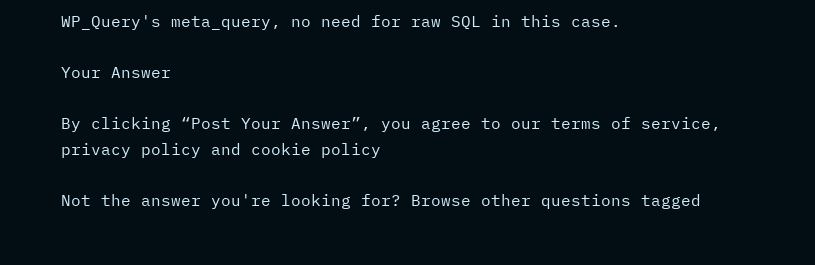WP_Query's meta_query, no need for raw SQL in this case.

Your Answer

By clicking “Post Your Answer”, you agree to our terms of service, privacy policy and cookie policy

Not the answer you're looking for? Browse other questions tagged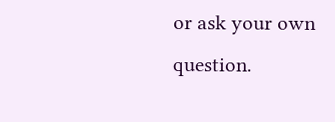or ask your own question.